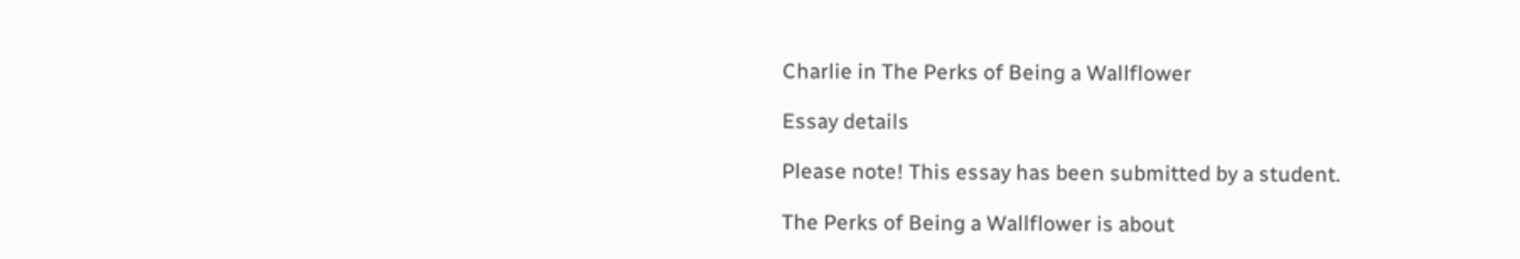Charlie in The Perks of Being a Wallflower

Essay details

Please note! This essay has been submitted by a student.

The Perks of Being a Wallflower is about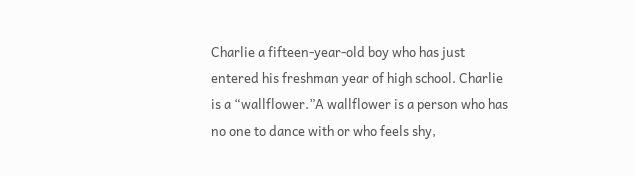Charlie a fifteen-year-old boy who has just entered his freshman year of high school. Charlie is a “wallflower.”A wallflower is a person who has no one to dance with or who feels shy,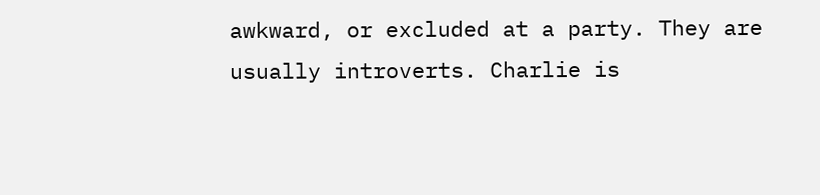awkward, or excluded at a party. They are usually introverts. Charlie is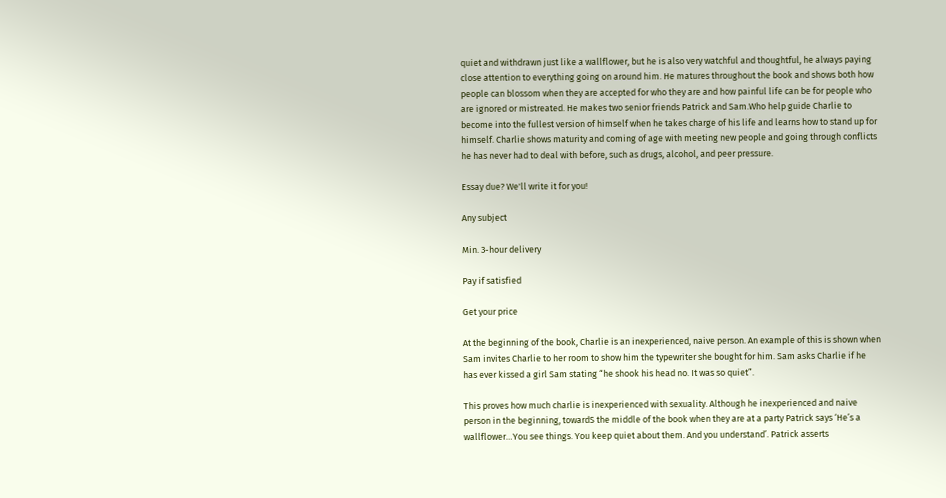quiet and withdrawn just like a wallflower, but he is also very watchful and thoughtful, he always paying close attention to everything going on around him. He matures throughout the book and shows both how people can blossom when they are accepted for who they are and how painful life can be for people who are ignored or mistreated. He makes two senior friends Patrick and Sam.Who help guide Charlie to become into the fullest version of himself when he takes charge of his life and learns how to stand up for himself. Charlie shows maturity and coming of age with meeting new people and going through conflicts he has never had to deal with before, such as drugs, alcohol, and peer pressure.

Essay due? We'll write it for you!

Any subject

Min. 3-hour delivery

Pay if satisfied

Get your price

At the beginning of the book, Charlie is an inexperienced, naive person. An example of this is shown when Sam invites Charlie to her room to show him the typewriter she bought for him. Sam asks Charlie if he has ever kissed a girl Sam stating “he shook his head no. It was so quiet”.

This proves how much charlie is inexperienced with sexuality. Although he inexperienced and naive person in the beginning, towardS the middle of the book when they are at a party Patrick says ‘He’s a wallflower…You see things. You keep quiet about them. And you understand’. Patrick asserts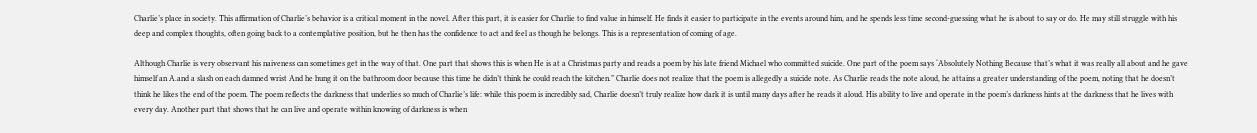Charlie’s place in society. This affirmation of Charlie’s behavior is a critical moment in the novel. After this part, it is easier for Charlie to find value in himself. He finds it easier to participate in the events around him, and he spends less time second-guessing what he is about to say or do. He may still struggle with his deep and complex thoughts, often going back to a contemplative position, but he then has the confidence to act and feel as though he belongs. This is a representation of coming of age.

Although Charlie is very observant his naiveness can sometimes get in the way of that. One part that shows this is when He is at a Christmas party and reads a poem by his late friend Michael who committed suicide. One part of the poem says ‘Absolutely Nothing Because that’s what it was really all about and he gave himself an A.and a slash on each damned wrist And he hung it on the bathroom door because this time he didn’t think he could reach the kitchen.” Charlie does not realize that the poem is allegedly a suicide note. As Charlie reads the note aloud, he attains a greater understanding of the poem, noting that he doesn’t think he likes the end of the poem. The poem reflects the darkness that underlies so much of Charlie’s life: while this poem is incredibly sad, Charlie doesn’t truly realize how dark it is until many days after he reads it aloud. His ability to live and operate in the poem’s darkness hints at the darkness that he lives with every day. Another part that shows that he can live and operate within knowing of darkness is when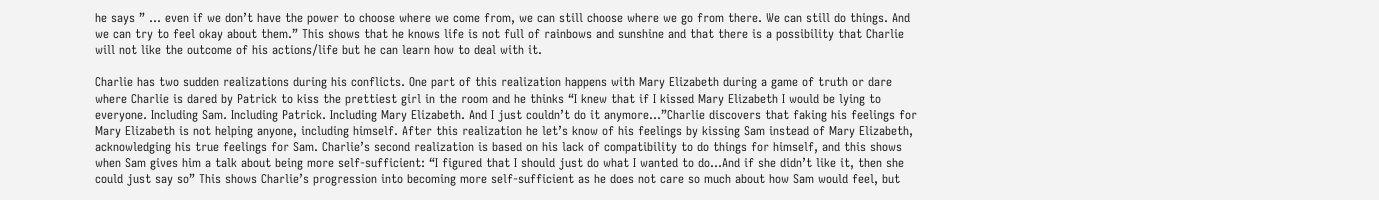he says ” … even if we don’t have the power to choose where we come from, we can still choose where we go from there. We can still do things. And we can try to feel okay about them.” This shows that he knows life is not full of rainbows and sunshine and that there is a possibility that Charlie will not like the outcome of his actions/life but he can learn how to deal with it.

Charlie has two sudden realizations during his conflicts. One part of this realization happens with Mary Elizabeth during a game of truth or dare where Charlie is dared by Patrick to kiss the prettiest girl in the room and he thinks “I knew that if I kissed Mary Elizabeth I would be lying to everyone. Including Sam. Including Patrick. Including Mary Elizabeth. And I just couldn’t do it anymore…”Charlie discovers that faking his feelings for Mary Elizabeth is not helping anyone, including himself. After this realization he let’s know of his feelings by kissing Sam instead of Mary Elizabeth, acknowledging his true feelings for Sam. Charlie’s second realization is based on his lack of compatibility to do things for himself, and this shows when Sam gives him a talk about being more self-sufficient: “I figured that I should just do what I wanted to do…And if she didn’t like it, then she could just say so” This shows Charlie’s progression into becoming more self-sufficient as he does not care so much about how Sam would feel, but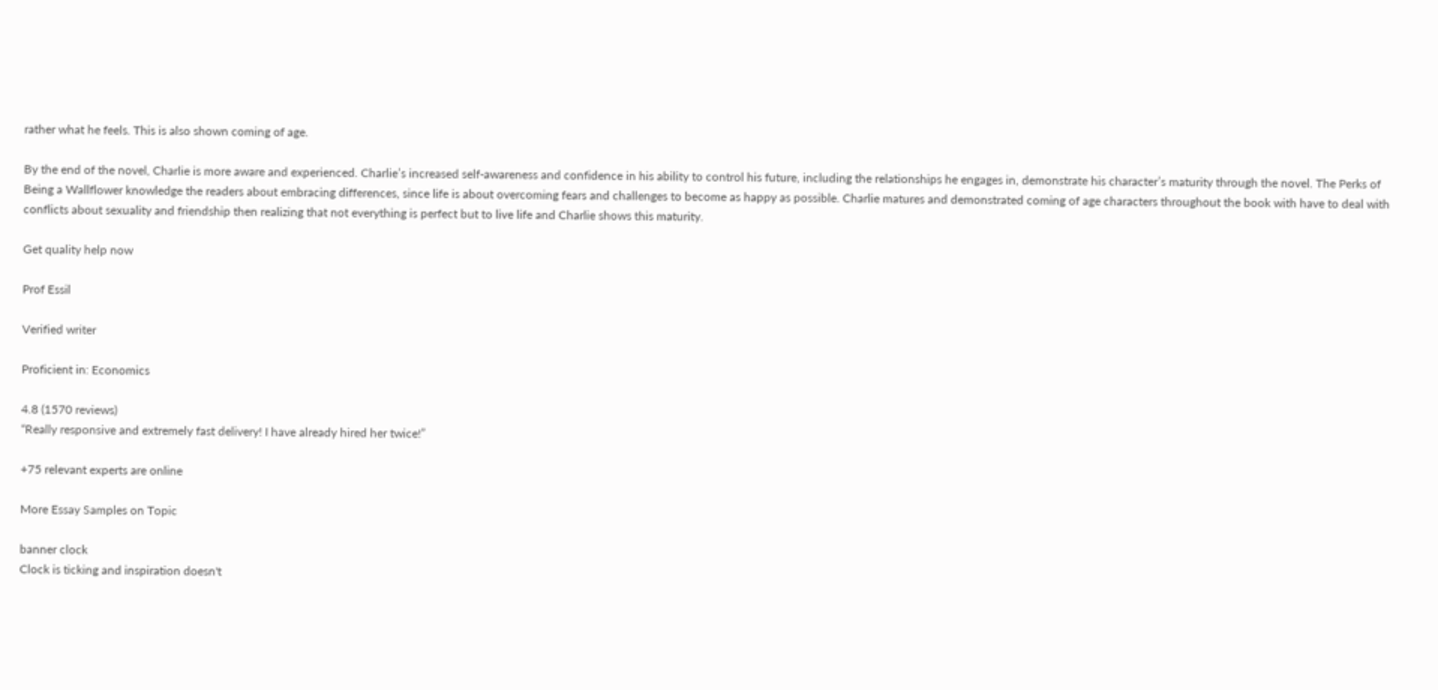rather what he feels. This is also shown coming of age.

By the end of the novel, Charlie is more aware and experienced. Charlie’s increased self-awareness and confidence in his ability to control his future, including the relationships he engages in, demonstrate his character’s maturity through the novel. The Perks of Being a Wallflower knowledge the readers about embracing differences, since life is about overcoming fears and challenges to become as happy as possible. Charlie matures and demonstrated coming of age characters throughout the book with have to deal with conflicts about sexuality and friendship then realizing that not everything is perfect but to live life and Charlie shows this maturity.

Get quality help now

Prof Essil

Verified writer

Proficient in: Economics

4.8 (1570 reviews)
“Really responsive and extremely fast delivery! I have already hired her twice!”

+75 relevant experts are online

More Essay Samples on Topic

banner clock
Clock is ticking and inspiration doesn't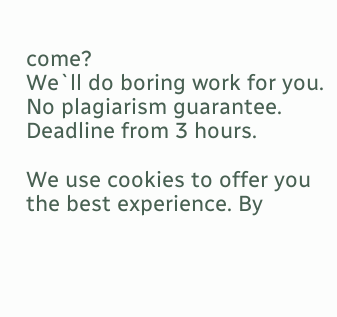come?
We`ll do boring work for you. No plagiarism guarantee. Deadline from 3 hours.

We use cookies to offer you the best experience. By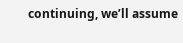continuing, we’ll assume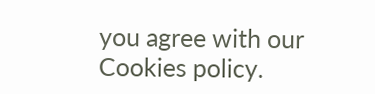you agree with our Cookies policy.